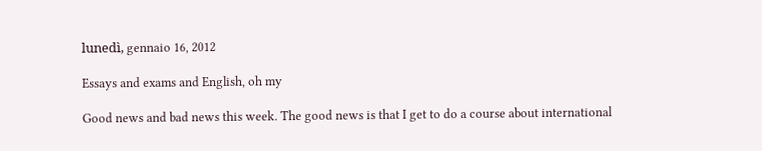lunedì, gennaio 16, 2012

Essays and exams and English, oh my

Good news and bad news this week. The good news is that I get to do a course about international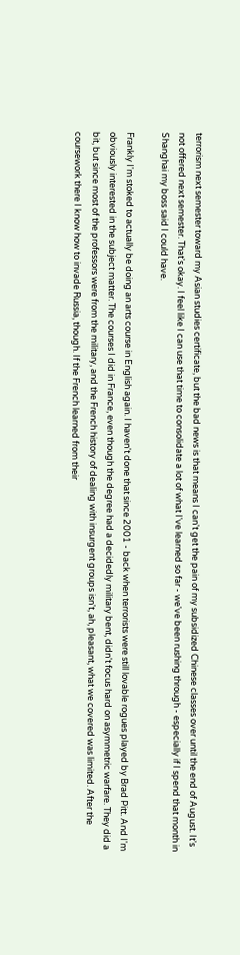terrorism next semester toward my Asian studies certificate, but the bad news is that means I can't get the pain of my subsidized Chinese classes over until the end of August. It's not offered next semester. That's okay. I feel like I can use that time to consolidate a lot of what I've learned so far - we've been rushing through - especially if I spend that month in Shanghai my boss said I could have.

Frankly I'm stoked to actually be doing an arts course in English again. I haven't done that since 2001 - back when terrorists were still lovable rogues played by Brad Pitt. And I'm obviously interested in the subject matter. The courses I did in France, even though the degree had a decidedly military bent, didn't focus hard on asymmetric warfare. They did a bit, but since most of the professors were from the military, and the French history of dealing with insurgent groups isn't, ah, pleasant, what we covered was limited. After the coursework there I know how to invade Russia, though. If the French learned from their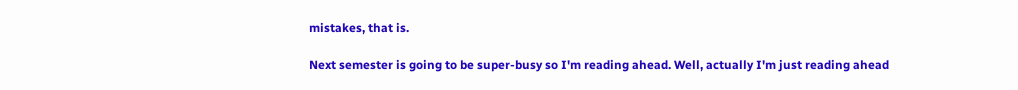mistakes, that is.

Next semester is going to be super-busy so I'm reading ahead. Well, actually I'm just reading ahead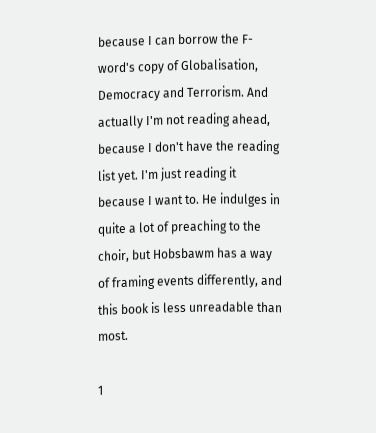because I can borrow the F-word's copy of Globalisation, Democracy and Terrorism. And actually I'm not reading ahead, because I don't have the reading list yet. I'm just reading it because I want to. He indulges in quite a lot of preaching to the choir, but Hobsbawm has a way of framing events differently, and this book is less unreadable than most.

1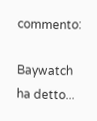commento:

Baywatch ha detto...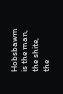Hobsbawm is the man, the shite, the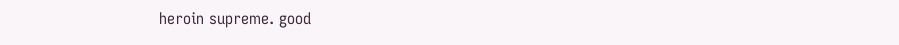heroin supreme. good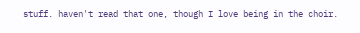stuff. haven't read that one, though I love being in the choir.